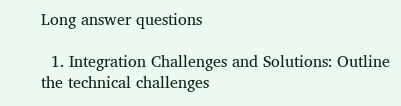Long answer questions

  1. Integration Challenges and Solutions: Outline the technical challenges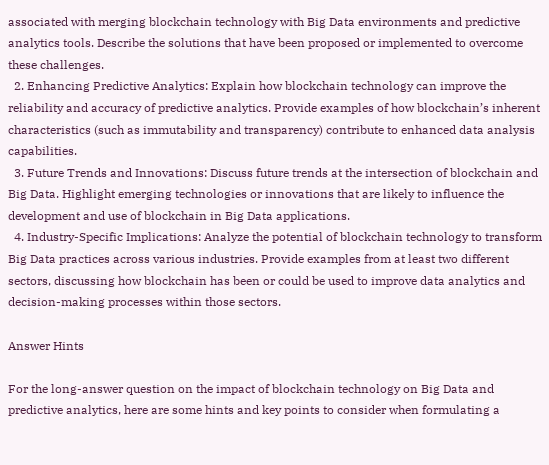associated with merging blockchain technology with Big Data environments and predictive analytics tools. Describe the solutions that have been proposed or implemented to overcome these challenges.
  2. Enhancing Predictive Analytics: Explain how blockchain technology can improve the reliability and accuracy of predictive analytics. Provide examples of how blockchain’s inherent characteristics (such as immutability and transparency) contribute to enhanced data analysis capabilities.
  3. Future Trends and Innovations: Discuss future trends at the intersection of blockchain and Big Data. Highlight emerging technologies or innovations that are likely to influence the development and use of blockchain in Big Data applications.
  4. Industry-Specific Implications: Analyze the potential of blockchain technology to transform Big Data practices across various industries. Provide examples from at least two different sectors, discussing how blockchain has been or could be used to improve data analytics and decision-making processes within those sectors.

Answer Hints

For the long-answer question on the impact of blockchain technology on Big Data and predictive analytics, here are some hints and key points to consider when formulating a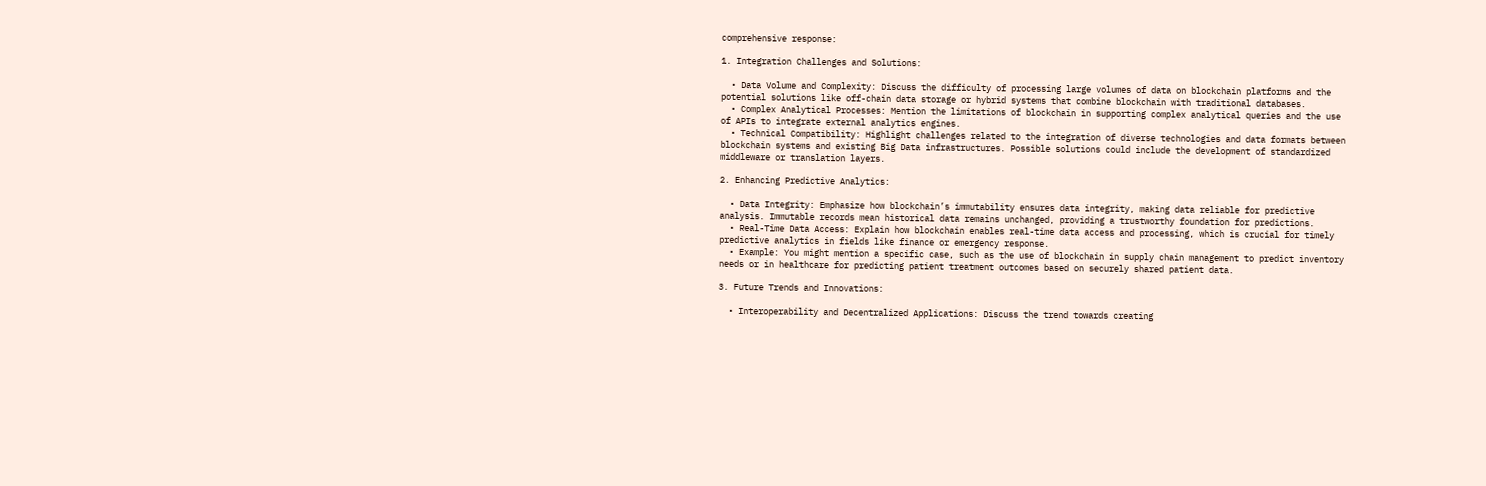comprehensive response:

1. Integration Challenges and Solutions:

  • Data Volume and Complexity: Discuss the difficulty of processing large volumes of data on blockchain platforms and the potential solutions like off-chain data storage or hybrid systems that combine blockchain with traditional databases.
  • Complex Analytical Processes: Mention the limitations of blockchain in supporting complex analytical queries and the use of APIs to integrate external analytics engines.
  • Technical Compatibility: Highlight challenges related to the integration of diverse technologies and data formats between blockchain systems and existing Big Data infrastructures. Possible solutions could include the development of standardized middleware or translation layers.

2. Enhancing Predictive Analytics:

  • Data Integrity: Emphasize how blockchain’s immutability ensures data integrity, making data reliable for predictive analysis. Immutable records mean historical data remains unchanged, providing a trustworthy foundation for predictions.
  • Real-Time Data Access: Explain how blockchain enables real-time data access and processing, which is crucial for timely predictive analytics in fields like finance or emergency response.
  • Example: You might mention a specific case, such as the use of blockchain in supply chain management to predict inventory needs or in healthcare for predicting patient treatment outcomes based on securely shared patient data.

3. Future Trends and Innovations:

  • Interoperability and Decentralized Applications: Discuss the trend towards creating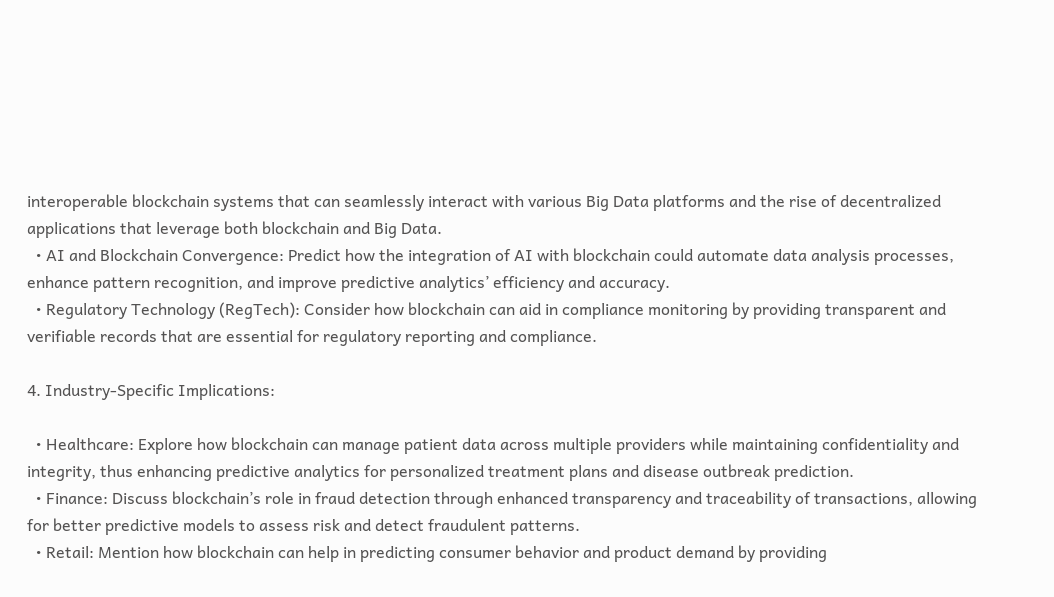interoperable blockchain systems that can seamlessly interact with various Big Data platforms and the rise of decentralized applications that leverage both blockchain and Big Data.
  • AI and Blockchain Convergence: Predict how the integration of AI with blockchain could automate data analysis processes, enhance pattern recognition, and improve predictive analytics’ efficiency and accuracy.
  • Regulatory Technology (RegTech): Consider how blockchain can aid in compliance monitoring by providing transparent and verifiable records that are essential for regulatory reporting and compliance.

4. Industry-Specific Implications:

  • Healthcare: Explore how blockchain can manage patient data across multiple providers while maintaining confidentiality and integrity, thus enhancing predictive analytics for personalized treatment plans and disease outbreak prediction.
  • Finance: Discuss blockchain’s role in fraud detection through enhanced transparency and traceability of transactions, allowing for better predictive models to assess risk and detect fraudulent patterns.
  • Retail: Mention how blockchain can help in predicting consumer behavior and product demand by providing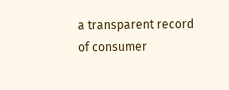a transparent record of consumer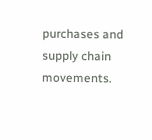purchases and supply chain movements.